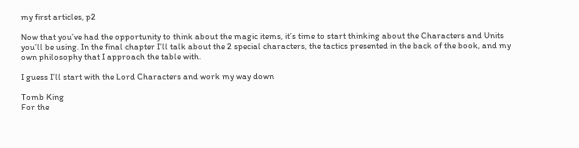my first articles, p2

Now that you’ve had the opportunity to think about the magic items, it’s time to start thinking about the Characters and Units you’ll be using. In the final chapter I’ll talk about the 2 special characters, the tactics presented in the back of the book, and my own philosophy that I approach the table with.

I guess I’ll start with the Lord Characters and work my way down

Tomb King
For the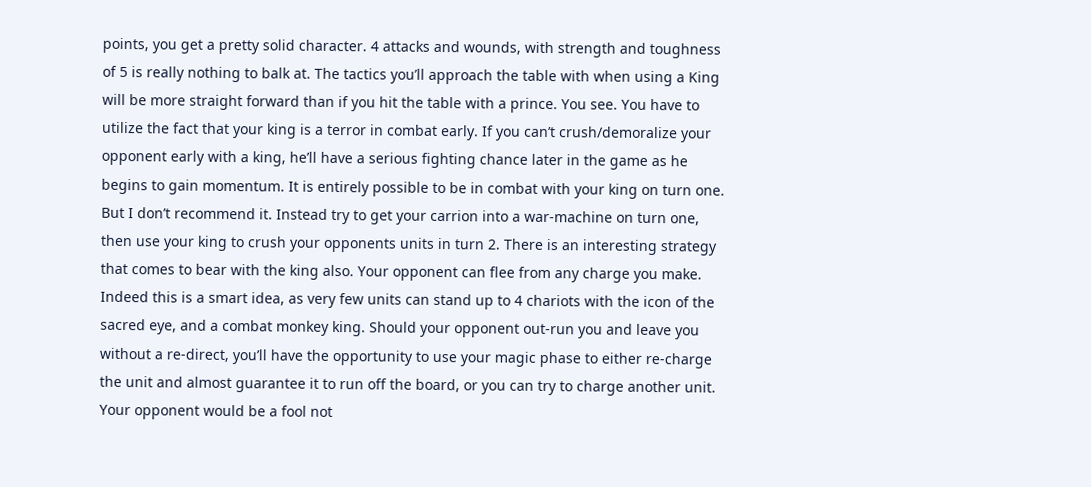points, you get a pretty solid character. 4 attacks and wounds, with strength and toughness of 5 is really nothing to balk at. The tactics you’ll approach the table with when using a King will be more straight forward than if you hit the table with a prince. You see. You have to utilize the fact that your king is a terror in combat early. If you can’t crush/demoralize your opponent early with a king, he’ll have a serious fighting chance later in the game as he begins to gain momentum. It is entirely possible to be in combat with your king on turn one. But I don’t recommend it. Instead try to get your carrion into a war-machine on turn one, then use your king to crush your opponents units in turn 2. There is an interesting strategy that comes to bear with the king also. Your opponent can flee from any charge you make. Indeed this is a smart idea, as very few units can stand up to 4 chariots with the icon of the sacred eye, and a combat monkey king. Should your opponent out-run you and leave you without a re-direct, you’ll have the opportunity to use your magic phase to either re-charge the unit and almost guarantee it to run off the board, or you can try to charge another unit. Your opponent would be a fool not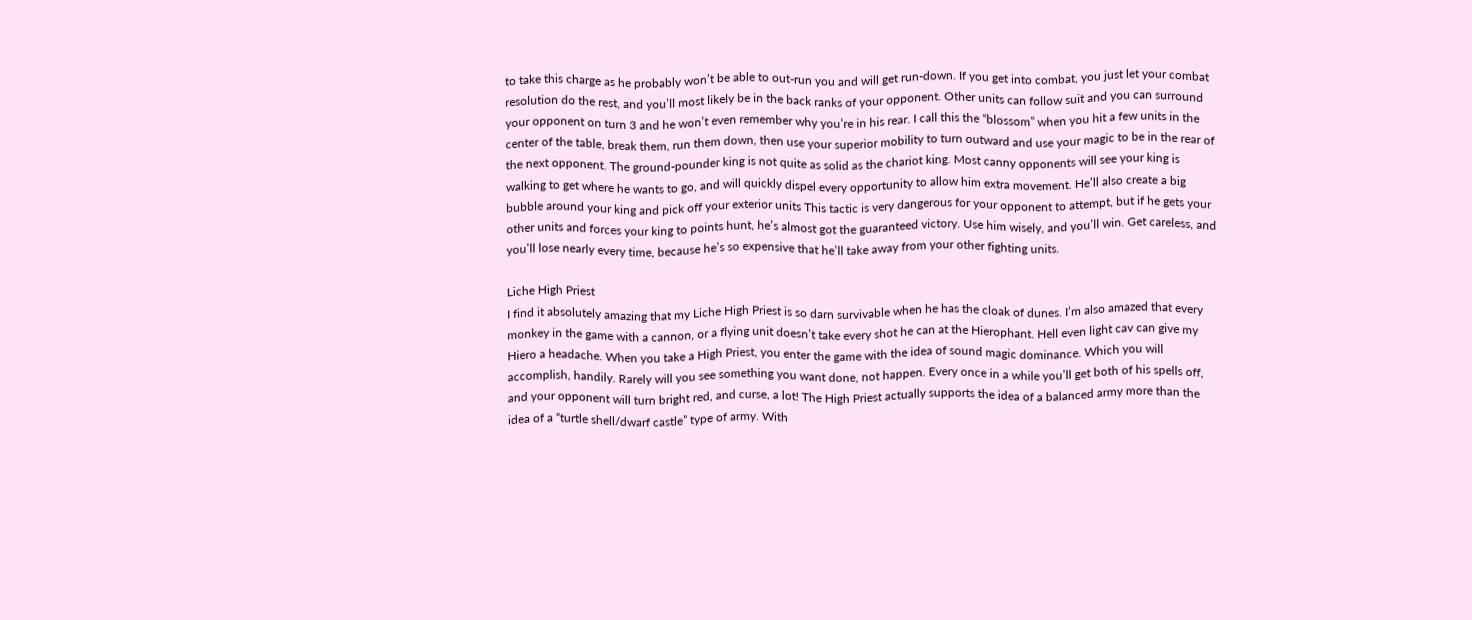to take this charge as he probably won’t be able to out-run you and will get run-down. If you get into combat, you just let your combat resolution do the rest, and you’ll most likely be in the back ranks of your opponent. Other units can follow suit and you can surround your opponent on turn 3 and he won’t even remember why you’re in his rear. I call this the “blossom” when you hit a few units in the center of the table, break them, run them down, then use your superior mobility to turn outward and use your magic to be in the rear of the next opponent. The ground-pounder king is not quite as solid as the chariot king. Most canny opponents will see your king is walking to get where he wants to go, and will quickly dispel every opportunity to allow him extra movement. He’ll also create a big bubble around your king and pick off your exterior units This tactic is very dangerous for your opponent to attempt, but if he gets your other units and forces your king to points hunt, he’s almost got the guaranteed victory. Use him wisely, and you’ll win. Get careless, and you’ll lose nearly every time, because he’s so expensive that he’ll take away from your other fighting units.

Liche High Priest
I find it absolutely amazing that my Liche High Priest is so darn survivable when he has the cloak of dunes. I’m also amazed that every monkey in the game with a cannon, or a flying unit doesn’t take every shot he can at the Hierophant. Hell even light cav can give my Hiero a headache. When you take a High Priest, you enter the game with the idea of sound magic dominance. Which you will accomplish, handily. Rarely will you see something you want done, not happen. Every once in a while you’ll get both of his spells off, and your opponent will turn bright red, and curse, a lot! The High Priest actually supports the idea of a balanced army more than the idea of a “turtle shell/dwarf castle” type of army. With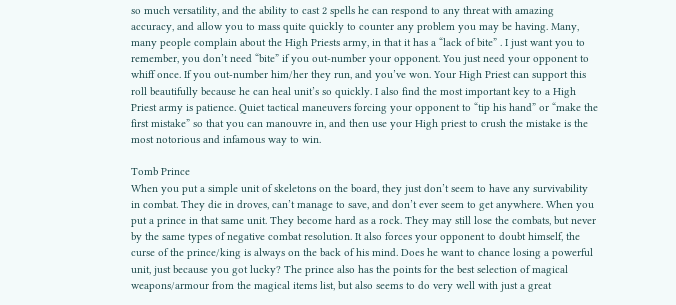so much versatility, and the ability to cast 2 spells he can respond to any threat with amazing accuracy, and allow you to mass quite quickly to counter any problem you may be having. Many, many people complain about the High Priests army, in that it has a “lack of bite” . I just want you to remember, you don’t need “bite” if you out-number your opponent. You just need your opponent to whiff once. If you out-number him/her they run, and you’ve won. Your High Priest can support this roll beautifully because he can heal unit’s so quickly. I also find the most important key to a High Priest army is patience. Quiet tactical maneuvers forcing your opponent to “tip his hand” or “make the first mistake” so that you can manouvre in, and then use your High priest to crush the mistake is the most notorious and infamous way to win.

Tomb Prince
When you put a simple unit of skeletons on the board, they just don’t seem to have any survivability in combat. They die in droves, can’t manage to save, and don’t ever seem to get anywhere. When you put a prince in that same unit. They become hard as a rock. They may still lose the combats, but never by the same types of negative combat resolution. It also forces your opponent to doubt himself, the curse of the prince/king is always on the back of his mind. Does he want to chance losing a powerful unit, just because you got lucky? The prince also has the points for the best selection of magical weapons/armour from the magical items list, but also seems to do very well with just a great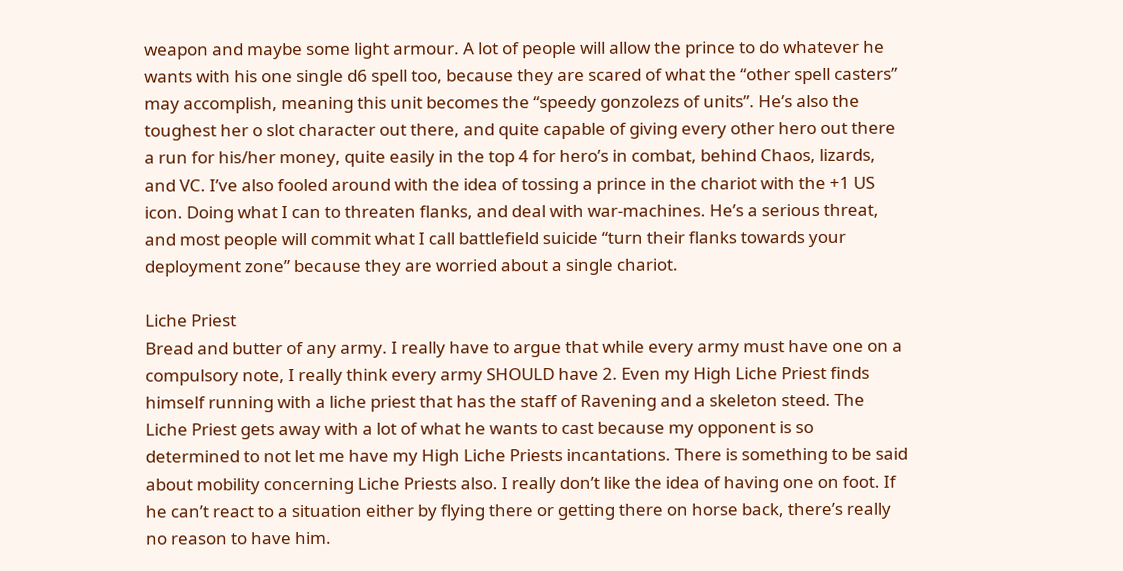weapon and maybe some light armour. A lot of people will allow the prince to do whatever he wants with his one single d6 spell too, because they are scared of what the “other spell casters” may accomplish, meaning this unit becomes the “speedy gonzolezs of units”. He’s also the toughest her o slot character out there, and quite capable of giving every other hero out there a run for his/her money, quite easily in the top 4 for hero’s in combat, behind Chaos, lizards, and VC. I’ve also fooled around with the idea of tossing a prince in the chariot with the +1 US icon. Doing what I can to threaten flanks, and deal with war-machines. He’s a serious threat, and most people will commit what I call battlefield suicide “turn their flanks towards your deployment zone” because they are worried about a single chariot.

Liche Priest
Bread and butter of any army. I really have to argue that while every army must have one on a compulsory note, I really think every army SHOULD have 2. Even my High Liche Priest finds himself running with a liche priest that has the staff of Ravening and a skeleton steed. The Liche Priest gets away with a lot of what he wants to cast because my opponent is so determined to not let me have my High Liche Priests incantations. There is something to be said about mobility concerning Liche Priests also. I really don’t like the idea of having one on foot. If he can’t react to a situation either by flying there or getting there on horse back, there’s really no reason to have him.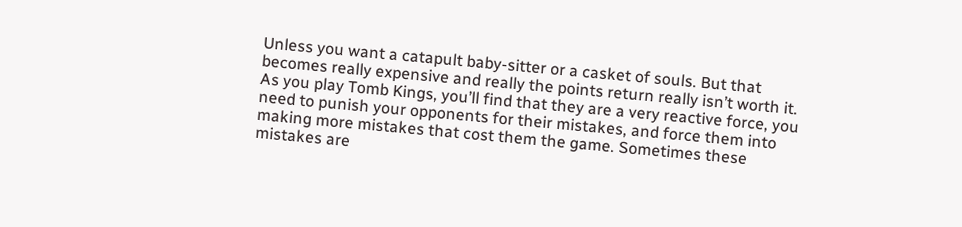Unless you want a catapult baby-sitter or a casket of souls. But that becomes really expensive and really the points return really isn’t worth it. As you play Tomb Kings, you’ll find that they are a very reactive force, you need to punish your opponents for their mistakes, and force them into making more mistakes that cost them the game. Sometimes these mistakes are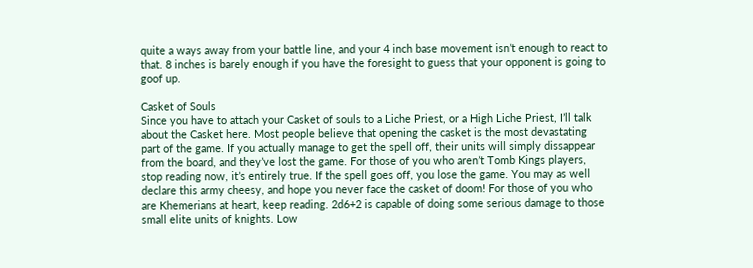quite a ways away from your battle line, and your 4 inch base movement isn’t enough to react to that. 8 inches is barely enough if you have the foresight to guess that your opponent is going to goof up.

Casket of Souls
Since you have to attach your Casket of souls to a Liche Priest, or a High Liche Priest, I’ll talk about the Casket here. Most people believe that opening the casket is the most devastating part of the game. If you actually manage to get the spell off, their units will simply dissappear from the board, and they’ve lost the game. For those of you who aren’t Tomb Kings players, stop reading now, it’s entirely true. If the spell goes off, you lose the game. You may as well declare this army cheesy, and hope you never face the casket of doom! For those of you who are Khemerians at heart, keep reading. 2d6+2 is capable of doing some serious damage to those small elite units of knights. Low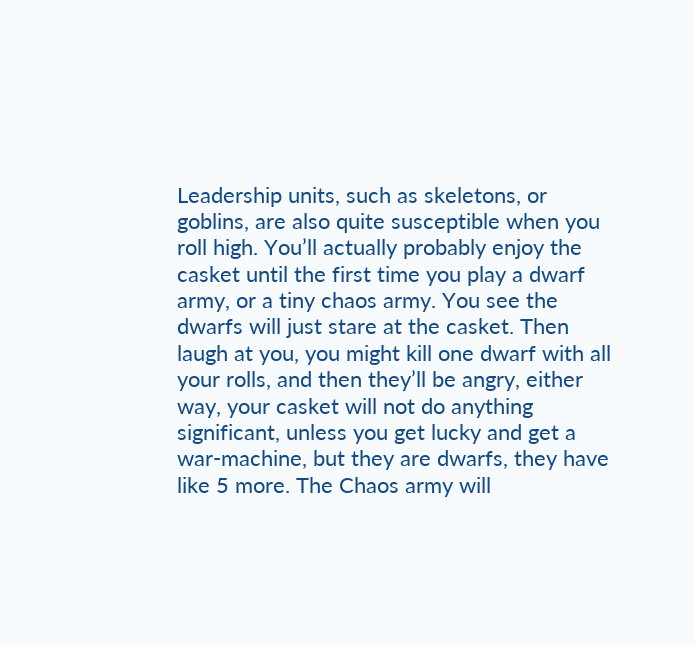Leadership units, such as skeletons, or goblins, are also quite susceptible when you roll high. You’ll actually probably enjoy the casket until the first time you play a dwarf army, or a tiny chaos army. You see the dwarfs will just stare at the casket. Then laugh at you, you might kill one dwarf with all your rolls, and then they’ll be angry, either way, your casket will not do anything significant, unless you get lucky and get a war-machine, but they are dwarfs, they have like 5 more. The Chaos army will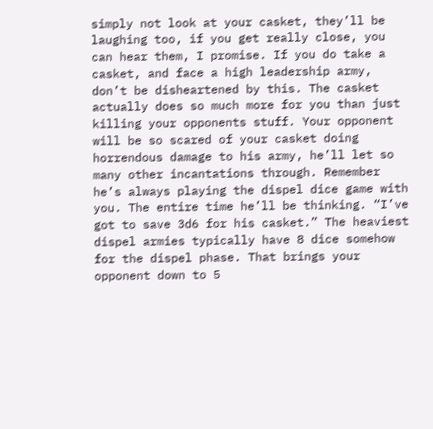simply not look at your casket, they’ll be laughing too, if you get really close, you can hear them, I promise. If you do take a casket, and face a high leadership army, don’t be disheartened by this. The casket actually does so much more for you than just killing your opponents stuff. Your opponent will be so scared of your casket doing horrendous damage to his army, he’ll let so many other incantations through. Remember he’s always playing the dispel dice game with you. The entire time he’ll be thinking. “I’ve got to save 3d6 for his casket.” The heaviest dispel armies typically have 8 dice somehow for the dispel phase. That brings your opponent down to 5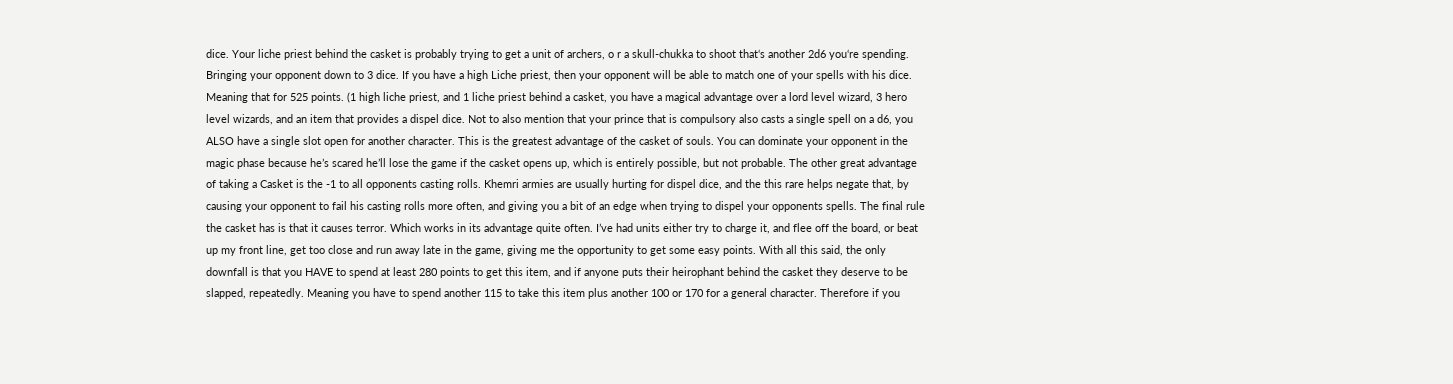dice. Your liche priest behind the casket is probably trying to get a unit of archers, o r a skull-chukka to shoot that‘s another 2d6 you‘re spending. Bringing your opponent down to 3 dice. If you have a high Liche priest, then your opponent will be able to match one of your spells with his dice. Meaning that for 525 points. (1 high liche priest, and 1 liche priest behind a casket, you have a magical advantage over a lord level wizard, 3 hero level wizards, and an item that provides a dispel dice. Not to also mention that your prince that is compulsory also casts a single spell on a d6, you ALSO have a single slot open for another character. This is the greatest advantage of the casket of souls. You can dominate your opponent in the magic phase because he’s scared he’ll lose the game if the casket opens up, which is entirely possible, but not probable. The other great advantage of taking a Casket is the -1 to all opponents casting rolls. Khemri armies are usually hurting for dispel dice, and the this rare helps negate that, by causing your opponent to fail his casting rolls more often, and giving you a bit of an edge when trying to dispel your opponents spells. The final rule the casket has is that it causes terror. Which works in its advantage quite often. I’ve had units either try to charge it, and flee off the board, or beat up my front line, get too close and run away late in the game, giving me the opportunity to get some easy points. With all this said, the only downfall is that you HAVE to spend at least 280 points to get this item, and if anyone puts their heirophant behind the casket they deserve to be slapped, repeatedly. Meaning you have to spend another 115 to take this item plus another 100 or 170 for a general character. Therefore if you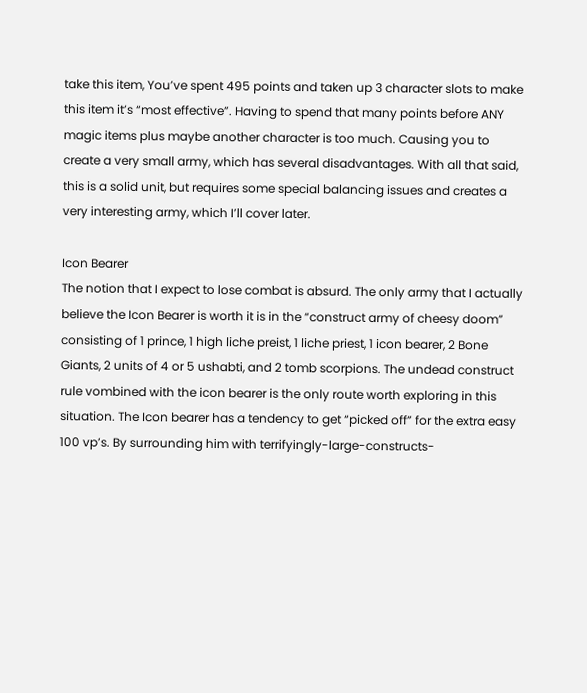take this item, You’ve spent 495 points and taken up 3 character slots to make this item it’s “most effective”. Having to spend that many points before ANY magic items plus maybe another character is too much. Causing you to create a very small army, which has several disadvantages. With all that said, this is a solid unit, but requires some special balancing issues and creates a very interesting army, which I’ll cover later.

Icon Bearer
The notion that I expect to lose combat is absurd. The only army that I actually believe the Icon Bearer is worth it is in the “construct army of cheesy doom” consisting of 1 prince, 1 high liche preist, 1 liche priest, 1 icon bearer, 2 Bone Giants, 2 units of 4 or 5 ushabti, and 2 tomb scorpions. The undead construct rule vombined with the icon bearer is the only route worth exploring in this situation. The Icon bearer has a tendency to get “picked off” for the extra easy 100 vp’s. By surrounding him with terrifyingly-large-constructs-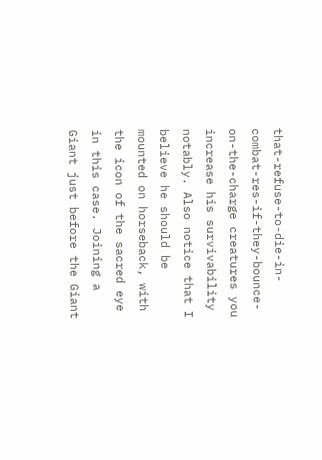that-refuse-to-die-in-combat-res-if-they-bounce-on-the-charge creatures you increase his survivability notably. Also notice that I believe he should be mounted on horseback, with the icon of the sacred eye in this case. Joining a Giant just before the Giant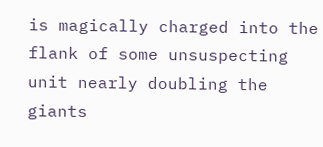is magically charged into the flank of some unsuspecting unit nearly doubling the giants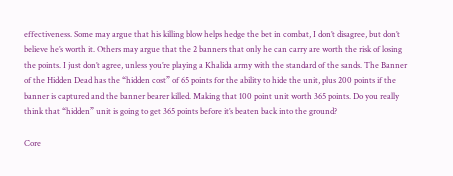effectiveness. Some may argue that his killing blow helps hedge the bet in combat, I don’t disagree, but don’t believe he’s worth it. Others may argue that the 2 banners that only he can carry are worth the risk of losing the points. I just don’t agree, unless you’re playing a Khalida army with the standard of the sands. The Banner of the Hidden Dead has the “hidden cost” of 65 points for the ability to hide the unit, plus 200 points if the banner is captured and the banner bearer killed. Making that 100 point unit worth 365 points. Do you really think that “hidden” unit is going to get 365 points before it’s beaten back into the ground?

Core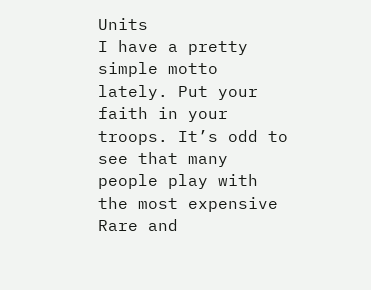Units
I have a pretty simple motto lately. Put your faith in your troops. It’s odd to see that many people play with the most expensive Rare and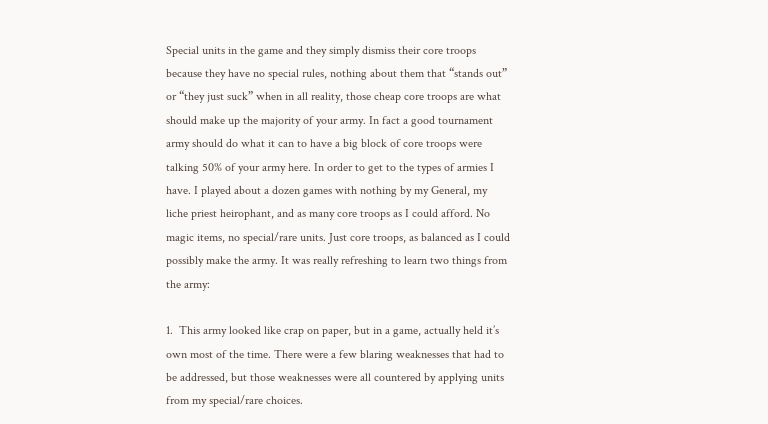Special units in the game and they simply dismiss their core troops because they have no special rules, nothing about them that “stands out” or “they just suck” when in all reality, those cheap core troops are what should make up the majority of your army. In fact a good tournament army should do what it can to have a big block of core troops were talking 50% of your army here. In order to get to the types of armies I have. I played about a dozen games with nothing by my General, my liche priest heirophant, and as many core troops as I could afford. No magic items, no special/rare units. Just core troops, as balanced as I could possibly make the army. It was really refreshing to learn two things from the army:

1.  This army looked like crap on paper, but in a game, actually held it’s own most of the time. There were a few blaring weaknesses that had to be addressed, but those weaknesses were all countered by applying units from my special/rare choices.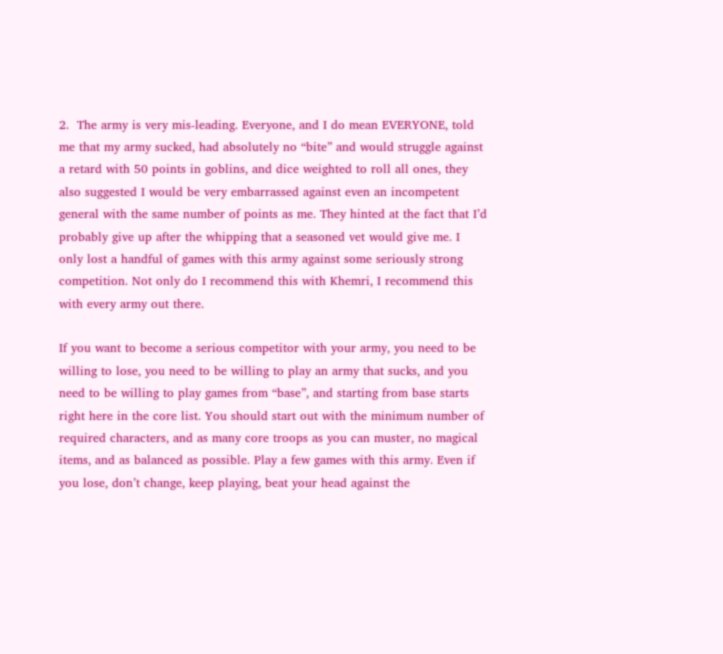2.  The army is very mis-leading. Everyone, and I do mean EVERYONE, told me that my army sucked, had absolutely no “bite” and would struggle against a retard with 50 points in goblins, and dice weighted to roll all ones, they also suggested I would be very embarrassed against even an incompetent general with the same number of points as me. They hinted at the fact that I’d probably give up after the whipping that a seasoned vet would give me. I only lost a handful of games with this army against some seriously strong competition. Not only do I recommend this with Khemri, I recommend this with every army out there.

If you want to become a serious competitor with your army, you need to be willing to lose, you need to be willing to play an army that sucks, and you need to be willing to play games from “base”, and starting from base starts right here in the core list. You should start out with the minimum number of required characters, and as many core troops as you can muster, no magical items, and as balanced as possible. Play a few games with this army. Even if you lose, don’t change, keep playing, beat your head against the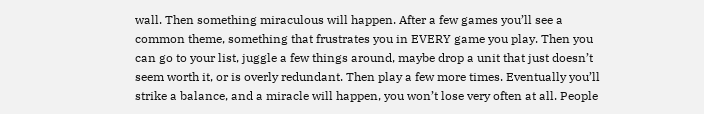wall. Then something miraculous will happen. After a few games you’ll see a common theme, something that frustrates you in EVERY game you play. Then you can go to your list, juggle a few things around, maybe drop a unit that just doesn’t seem worth it, or is overly redundant. Then play a few more times. Eventually you’ll strike a balance, and a miracle will happen, you won’t lose very often at all. People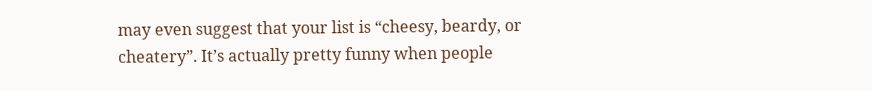may even suggest that your list is “cheesy, beardy, or cheatery”. It’s actually pretty funny when people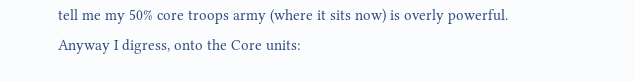tell me my 50% core troops army (where it sits now) is overly powerful. Anyway I digress, onto the Core units: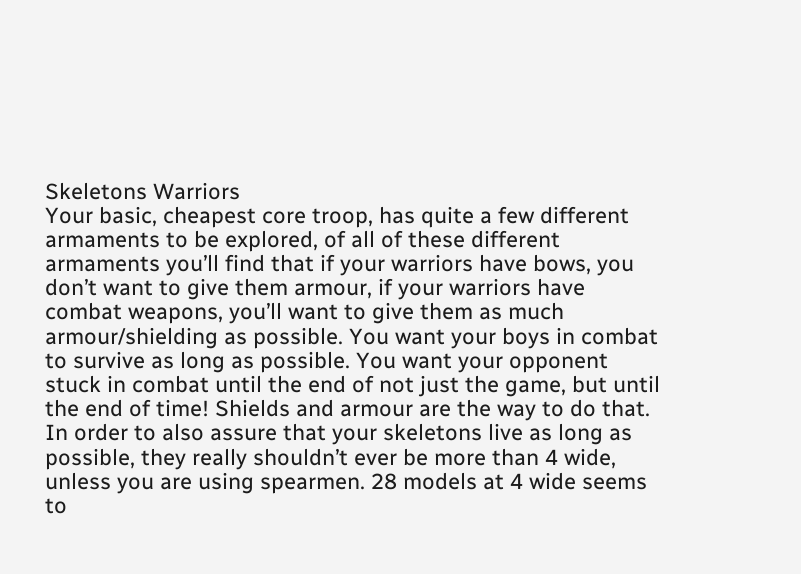Skeletons Warriors
Your basic, cheapest core troop, has quite a few different armaments to be explored, of all of these different armaments you’ll find that if your warriors have bows, you don’t want to give them armour, if your warriors have combat weapons, you’ll want to give them as much armour/shielding as possible. You want your boys in combat to survive as long as possible. You want your opponent stuck in combat until the end of not just the game, but until the end of time! Shields and armour are the way to do that. In order to also assure that your skeletons live as long as possible, they really shouldn’t ever be more than 4 wide, unless you are using spearmen. 28 models at 4 wide seems to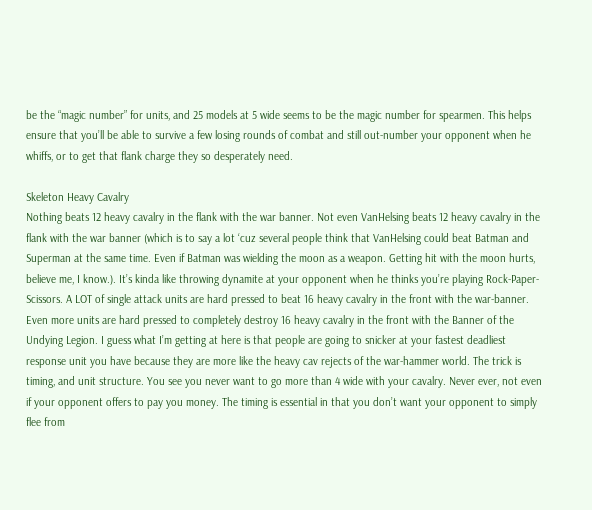be the “magic number” for units, and 25 models at 5 wide seems to be the magic number for spearmen. This helps ensure that you’ll be able to survive a few losing rounds of combat and still out-number your opponent when he whiffs, or to get that flank charge they so desperately need.

Skeleton Heavy Cavalry
Nothing beats 12 heavy cavalry in the flank with the war banner. Not even VanHelsing beats 12 heavy cavalry in the flank with the war banner (which is to say a lot ‘cuz several people think that VanHelsing could beat Batman and Superman at the same time. Even if Batman was wielding the moon as a weapon. Getting hit with the moon hurts, believe me, I know.). It’s kinda like throwing dynamite at your opponent when he thinks you’re playing Rock-Paper-Scissors. A LOT of single attack units are hard pressed to beat 16 heavy cavalry in the front with the war-banner. Even more units are hard pressed to completely destroy 16 heavy cavalry in the front with the Banner of the Undying Legion. I guess what I’m getting at here is that people are going to snicker at your fastest deadliest response unit you have because they are more like the heavy cav rejects of the war-hammer world. The trick is timing, and unit structure. You see you never want to go more than 4 wide with your cavalry. Never ever, not even if your opponent offers to pay you money. The timing is essential in that you don’t want your opponent to simply flee from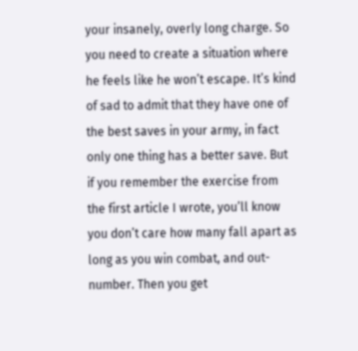your insanely, overly long charge. So you need to create a situation where he feels like he won’t escape. It’s kind of sad to admit that they have one of the best saves in your army, in fact only one thing has a better save. But if you remember the exercise from the first article I wrote, you’ll know you don’t care how many fall apart as long as you win combat, and out-number. Then you get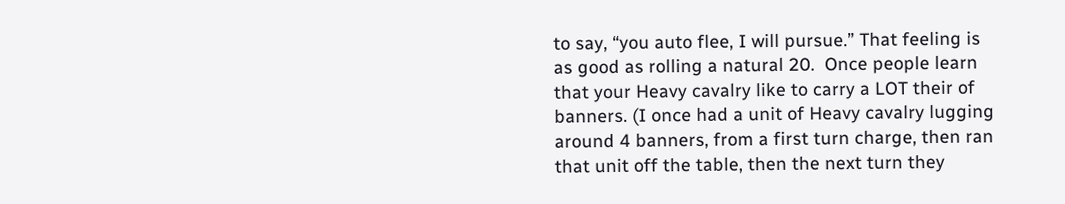to say, “you auto flee, I will pursue.” That feeling is as good as rolling a natural 20.  Once people learn that your Heavy cavalry like to carry a LOT their of banners. (I once had a unit of Heavy cavalry lugging around 4 banners, from a first turn charge, then ran that unit off the table, then the next turn they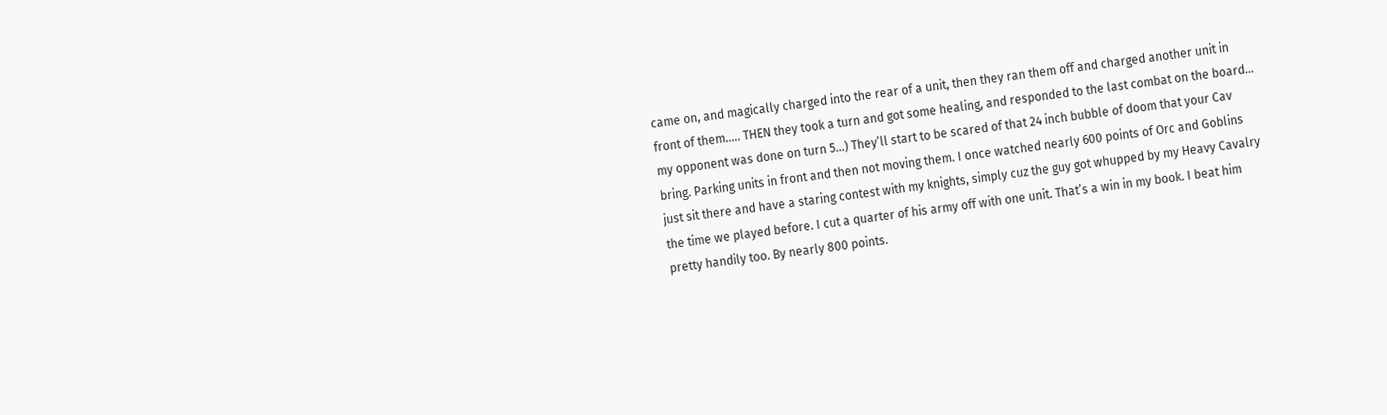came on, and magically charged into the rear of a unit, then they ran them off and charged another unit in front of them….. THEN they took a turn and got some healing, and responded to the last combat on the board… my opponent was done on turn 5…) They’ll start to be scared of that 24 inch bubble of doom that your Cav bring. Parking units in front and then not moving them. I once watched nearly 600 points of Orc and Goblins just sit there and have a staring contest with my knights, simply cuz the guy got whupped by my Heavy Cavalry the time we played before. I cut a quarter of his army off with one unit. That’s a win in my book. I beat him pretty handily too. By nearly 800 points.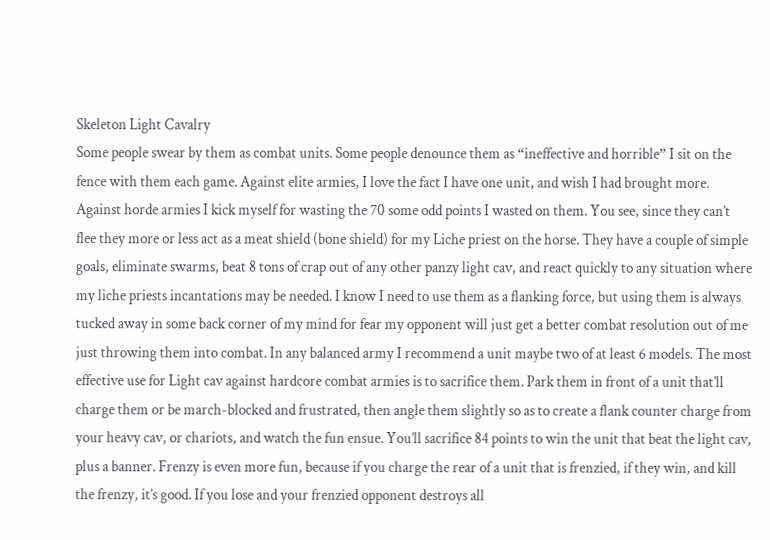Skeleton Light Cavalry
Some people swear by them as combat units. Some people denounce them as “ineffective and horrible” I sit on the fence with them each game. Against elite armies, I love the fact I have one unit, and wish I had brought more. Against horde armies I kick myself for wasting the 70 some odd points I wasted on them. You see, since they can’t flee they more or less act as a meat shield (bone shield) for my Liche priest on the horse. They have a couple of simple goals, eliminate swarms, beat 8 tons of crap out of any other panzy light cav, and react quickly to any situation where my liche priests incantations may be needed. I know I need to use them as a flanking force, but using them is always tucked away in some back corner of my mind for fear my opponent will just get a better combat resolution out of me just throwing them into combat. In any balanced army I recommend a unit maybe two of at least 6 models. The most effective use for Light cav against hardcore combat armies is to sacrifice them. Park them in front of a unit that’ll charge them or be march-blocked and frustrated, then angle them slightly so as to create a flank counter charge from your heavy cav, or chariots, and watch the fun ensue. You’ll sacrifice 84 points to win the unit that beat the light cav, plus a banner. Frenzy is even more fun, because if you charge the rear of a unit that is frenzied, if they win, and kill the frenzy, it’s good. If you lose and your frenzied opponent destroys all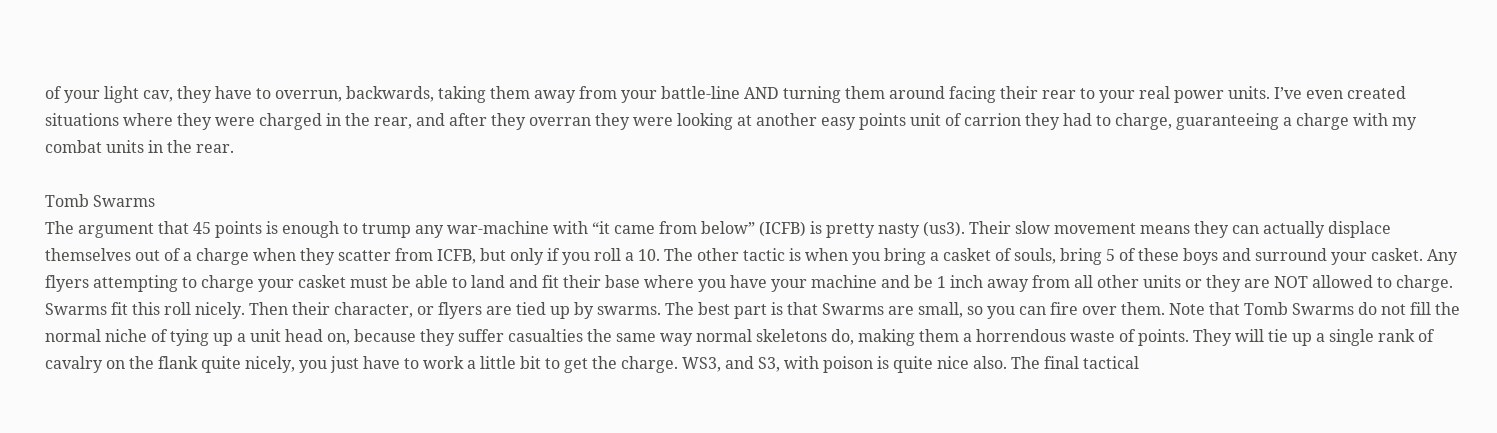of your light cav, they have to overrun, backwards, taking them away from your battle-line AND turning them around facing their rear to your real power units. I’ve even created situations where they were charged in the rear, and after they overran they were looking at another easy points unit of carrion they had to charge, guaranteeing a charge with my combat units in the rear.

Tomb Swarms
The argument that 45 points is enough to trump any war-machine with “it came from below” (ICFB) is pretty nasty (us3). Their slow movement means they can actually displace themselves out of a charge when they scatter from ICFB, but only if you roll a 10. The other tactic is when you bring a casket of souls, bring 5 of these boys and surround your casket. Any flyers attempting to charge your casket must be able to land and fit their base where you have your machine and be 1 inch away from all other units or they are NOT allowed to charge. Swarms fit this roll nicely. Then their character, or flyers are tied up by swarms. The best part is that Swarms are small, so you can fire over them. Note that Tomb Swarms do not fill the normal niche of tying up a unit head on, because they suffer casualties the same way normal skeletons do, making them a horrendous waste of points. They will tie up a single rank of cavalry on the flank quite nicely, you just have to work a little bit to get the charge. WS3, and S3, with poison is quite nice also. The final tactical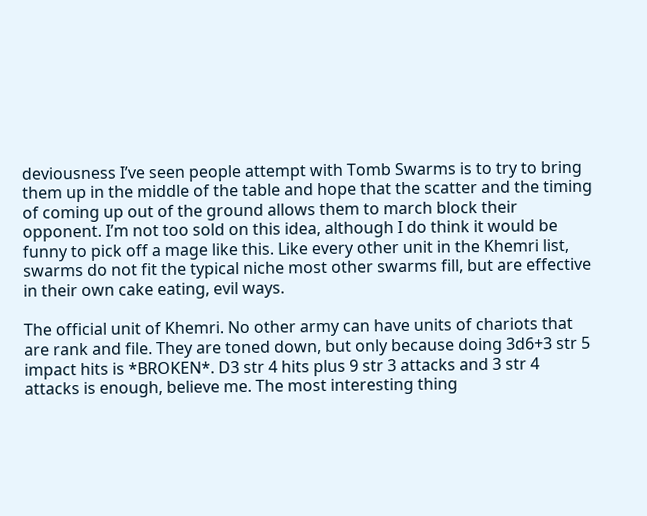deviousness I’ve seen people attempt with Tomb Swarms is to try to bring them up in the middle of the table and hope that the scatter and the timing of coming up out of the ground allows them to march block their opponent. I’m not too sold on this idea, although I do think it would be funny to pick off a mage like this. Like every other unit in the Khemri list, swarms do not fit the typical niche most other swarms fill, but are effective in their own cake eating, evil ways.

The official unit of Khemri. No other army can have units of chariots that are rank and file. They are toned down, but only because doing 3d6+3 str 5 impact hits is *BROKEN*. D3 str 4 hits plus 9 str 3 attacks and 3 str 4 attacks is enough, believe me. The most interesting thing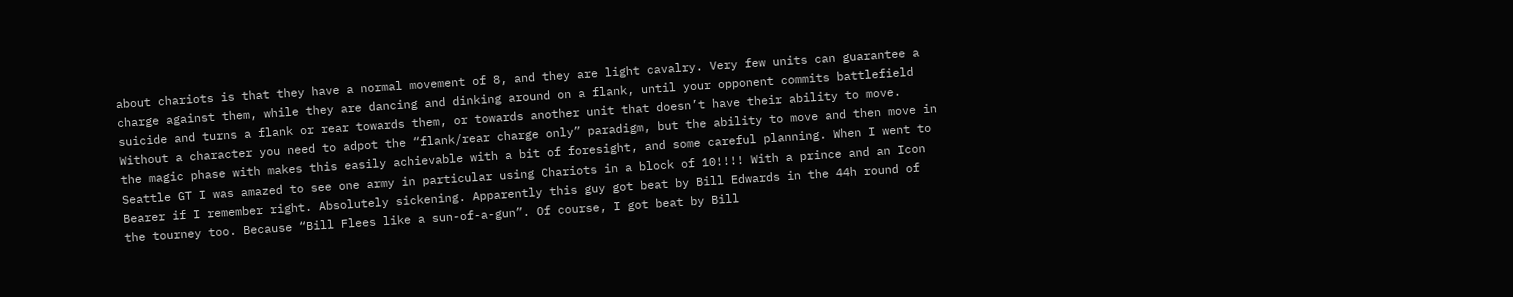about chariots is that they have a normal movement of 8, and they are light cavalry. Very few units can guarantee a charge against them, while they are dancing and dinking around on a flank, until your opponent commits battlefield suicide and turns a flank or rear towards them, or towards another unit that doesn’t have their ability to move. Without a character you need to adpot the “flank/rear charge only” paradigm, but the ability to move and then move in the magic phase with makes this easily achievable with a bit of foresight, and some careful planning. When I went to Seattle GT I was amazed to see one army in particular using Chariots in a block of 10!!!! With a prince and an Icon Bearer if I remember right. Absolutely sickening. Apparently this guy got beat by Bill Edwards in the 44h round of the tourney too. Because “Bill Flees like a sun-of-a-gun”. Of course, I got beat by Bill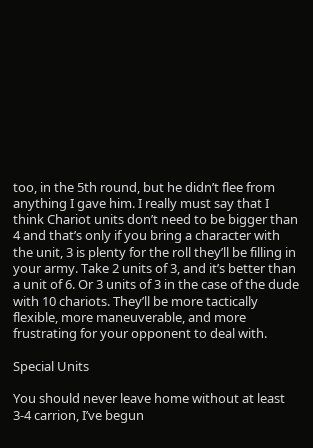too, in the 5th round, but he didn’t flee from anything I gave him. I really must say that I think Chariot units don’t need to be bigger than 4 and that’s only if you bring a character with the unit, 3 is plenty for the roll they’ll be filling in your army. Take 2 units of 3, and it’s better than a unit of 6. Or 3 units of 3 in the case of the dude with 10 chariots. They’ll be more tactically flexible, more maneuverable, and more frustrating for your opponent to deal with.

Special Units

You should never leave home without at least 3-4 carrion, I’ve begun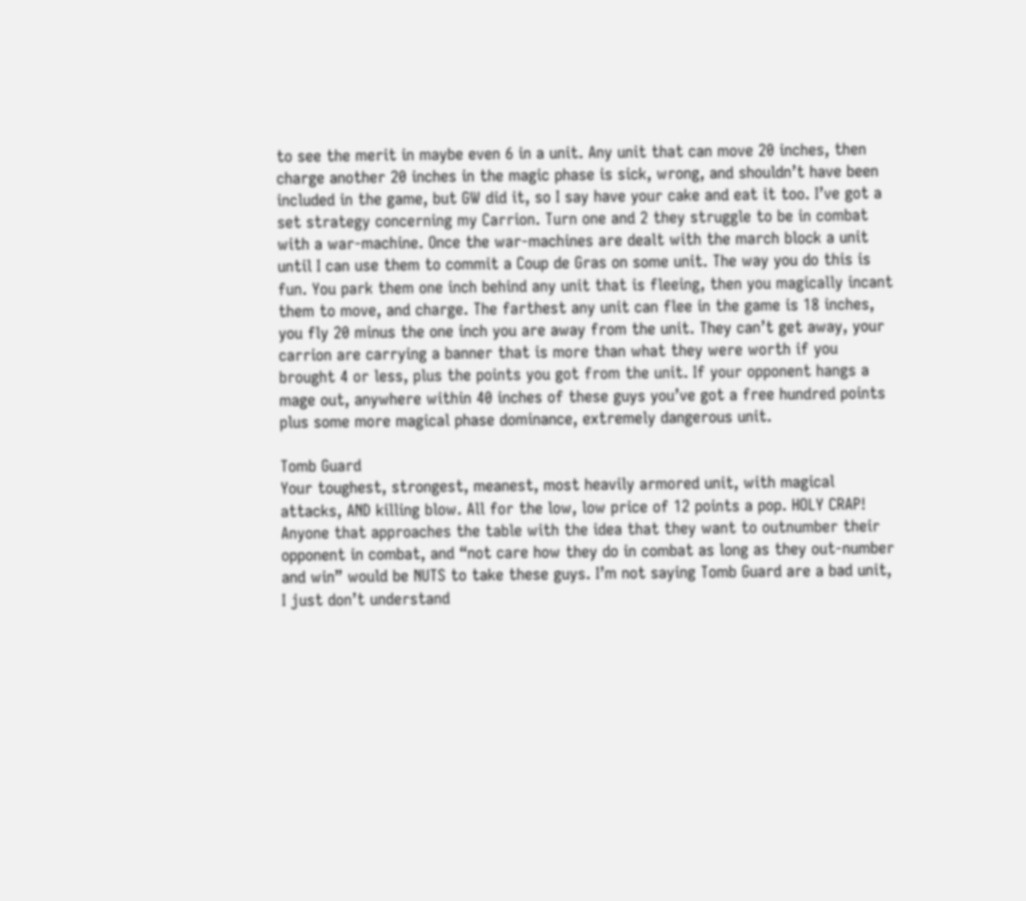to see the merit in maybe even 6 in a unit. Any unit that can move 20 inches, then charge another 20 inches in the magic phase is sick, wrong, and shouldn’t have been included in the game, but GW did it, so I say have your cake and eat it too. I’ve got a set strategy concerning my Carrion. Turn one and 2 they struggle to be in combat with a war-machine. Once the war-machines are dealt with the march block a unit until I can use them to commit a Coup de Gras on some unit. The way you do this is fun. You park them one inch behind any unit that is fleeing, then you magically incant them to move, and charge. The farthest any unit can flee in the game is 18 inches, you fly 20 minus the one inch you are away from the unit. They can’t get away, your carrion are carrying a banner that is more than what they were worth if you brought 4 or less, plus the points you got from the unit. If your opponent hangs a mage out, anywhere within 40 inches of these guys you’ve got a free hundred points plus some more magical phase dominance, extremely dangerous unit.

Tomb Guard
Your toughest, strongest, meanest, most heavily armored unit, with magical attacks, AND killing blow. All for the low, low price of 12 points a pop. HOLY CRAP! Anyone that approaches the table with the idea that they want to outnumber their opponent in combat, and “not care how they do in combat as long as they out-number and win” would be NUTS to take these guys. I’m not saying Tomb Guard are a bad unit, I just don’t understand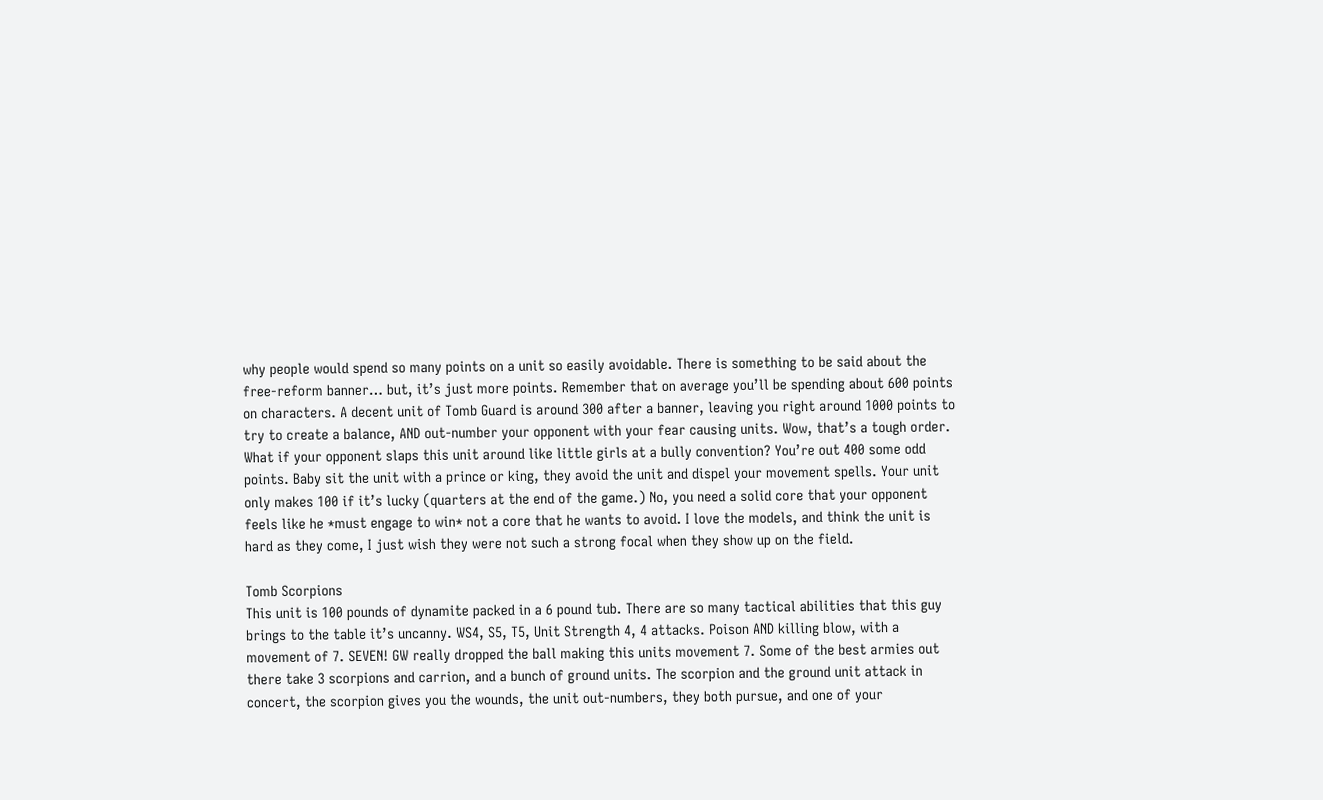why people would spend so many points on a unit so easily avoidable. There is something to be said about the free-reform banner… but, it’s just more points. Remember that on average you’ll be spending about 600 points on characters. A decent unit of Tomb Guard is around 300 after a banner, leaving you right around 1000 points to try to create a balance, AND out-number your opponent with your fear causing units. Wow, that’s a tough order. What if your opponent slaps this unit around like little girls at a bully convention? You’re out 400 some odd points. Baby sit the unit with a prince or king, they avoid the unit and dispel your movement spells. Your unit only makes 100 if it’s lucky (quarters at the end of the game.) No, you need a solid core that your opponent feels like he *must engage to win* not a core that he wants to avoid. I love the models, and think the unit is hard as they come, I just wish they were not such a strong focal when they show up on the field.

Tomb Scorpions
This unit is 100 pounds of dynamite packed in a 6 pound tub. There are so many tactical abilities that this guy brings to the table it’s uncanny. WS4, S5, T5, Unit Strength 4, 4 attacks. Poison AND killing blow, with a movement of 7. SEVEN! GW really dropped the ball making this units movement 7. Some of the best armies out there take 3 scorpions and carrion, and a bunch of ground units. The scorpion and the ground unit attack in concert, the scorpion gives you the wounds, the unit out-numbers, they both pursue, and one of your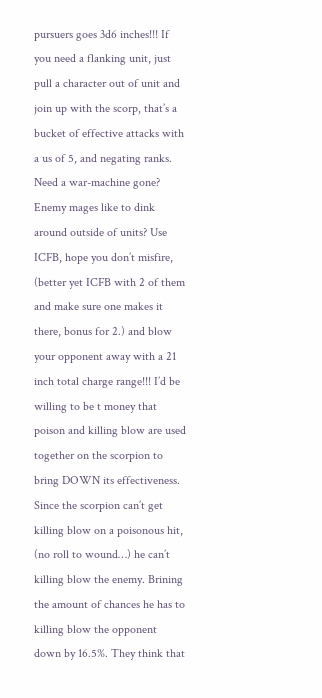pursuers goes 3d6 inches!!! If you need a flanking unit, just pull a character out of unit and join up with the scorp, that’s a bucket of effective attacks with a us of 5, and negating ranks. Need a war-machine gone? Enemy mages like to dink around outside of units? Use ICFB, hope you don’t misfire, (better yet ICFB with 2 of them and make sure one makes it there, bonus for 2.) and blow your opponent away with a 21 inch total charge range!!! I’d be willing to be t money that poison and killing blow are used together on the scorpion to bring DOWN its effectiveness. Since the scorpion can’t get killing blow on a poisonous hit, (no roll to wound…) he can’t killing blow the enemy. Brining the amount of chances he has to killing blow the opponent down by 16.5%. They think that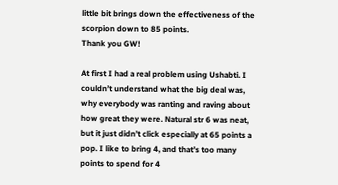little bit brings down the effectiveness of the scorpion down to 85 points.
Thank you GW!

At first I had a real problem using Ushabti. I couldn’t understand what the big deal was, why everybody was ranting and raving about how great they were. Natural str 6 was neat, but it just didn’t click especially at 65 points a pop. I like to bring 4, and that’s too many points to spend for 4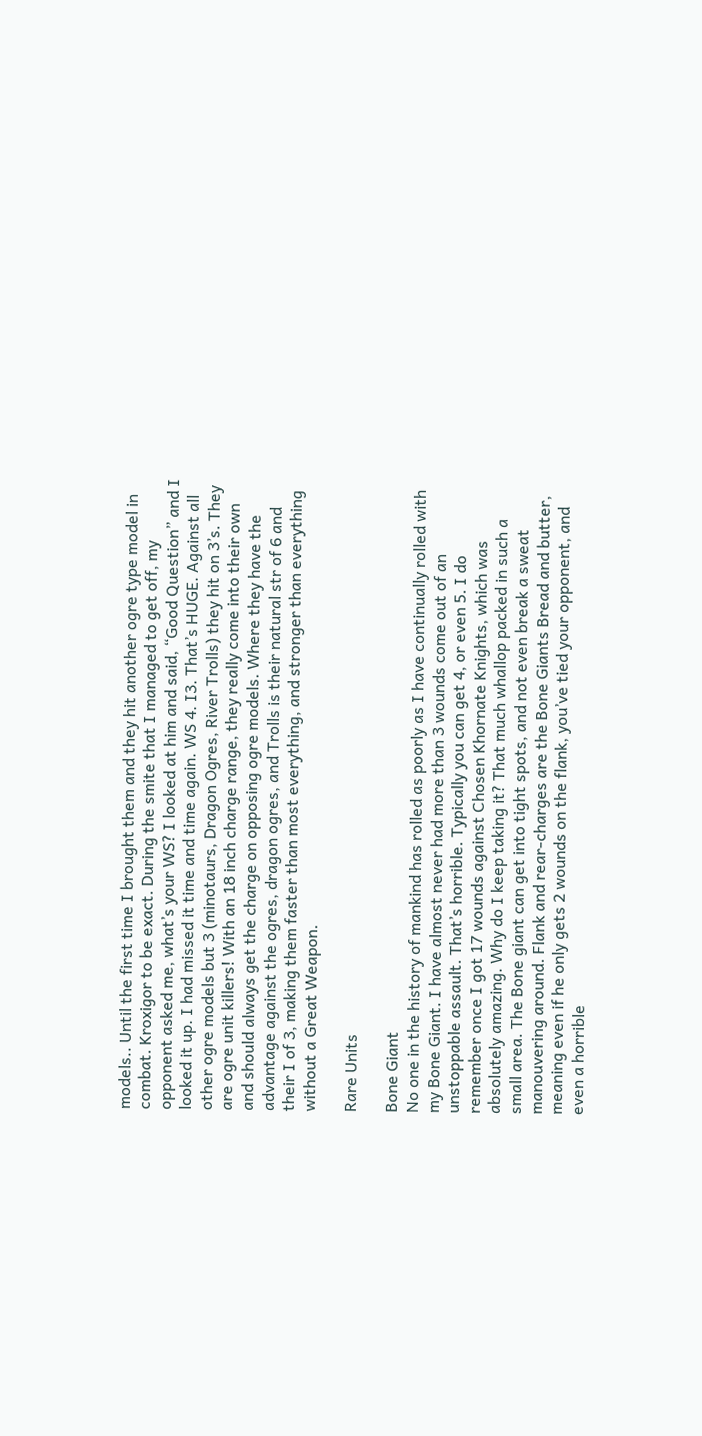models.. Until the first time I brought them and they hit another ogre type model in combat. Kroxigor to be exact. During the smite that I managed to get off, my opponent asked me, what’s your WS? I looked at him and said, “Good Question” and I looked it up. I had missed it time and time again. WS 4. I3. That’s HUGE. Against all other ogre models but 3 (minotaurs, Dragon Ogres, River Trolls) they hit on 3’s. They are ogre unit killers! With an 18 inch charge range, they really come into their own and should always get the charge on opposing ogre models. Where they have the advantage against the ogres, dragon ogres, and Trolls is their natural str of 6 and their I of 3, making them faster than most everything, and stronger than everything without a Great Weapon.

Rare Units

Bone Giant
No one in the history of mankind has rolled as poorly as I have continually rolled with my Bone Giant. I have almost never had more than 3 wounds come out of an unstoppable assault. That’s horrible. Typically you can get 4, or even 5. I do remember once I got 17 wounds against Chosen Khornate Knights, which was absolutely amazing. Why do I keep taking it? That much whallop packed in such a small area. The Bone giant can get into tight spots, and not even break a sweat manouvering around. Flank and rear-charges are the Bone Giants Bread and butter, meaning even if he only gets 2 wounds on the flank, you’ve tied your opponent, and even a horrible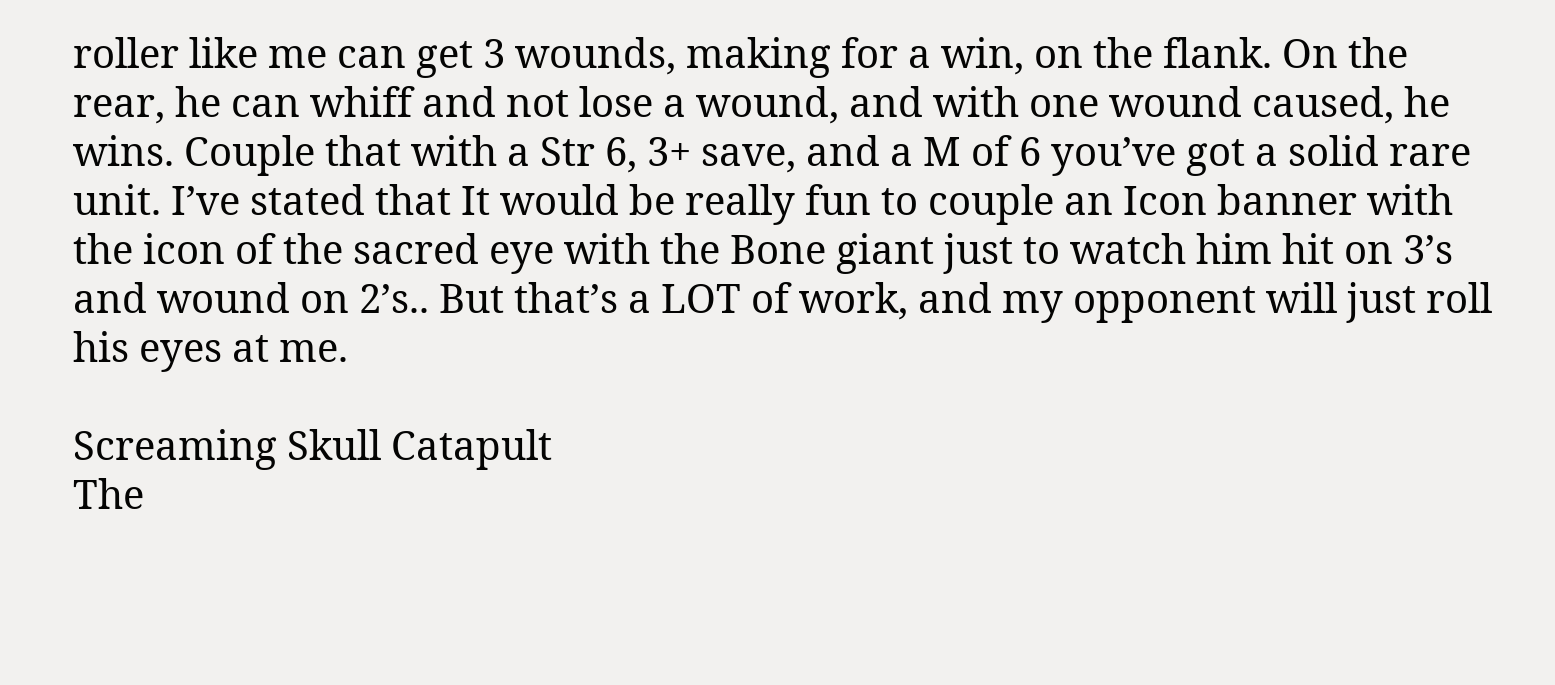roller like me can get 3 wounds, making for a win, on the flank. On the rear, he can whiff and not lose a wound, and with one wound caused, he wins. Couple that with a Str 6, 3+ save, and a M of 6 you’ve got a solid rare unit. I’ve stated that It would be really fun to couple an Icon banner with the icon of the sacred eye with the Bone giant just to watch him hit on 3’s and wound on 2’s.. But that’s a LOT of work, and my opponent will just roll his eyes at me.

Screaming Skull Catapult
The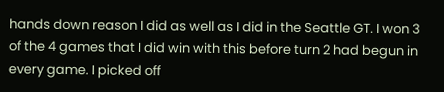hands down reason I did as well as I did in the Seattle GT. I won 3 of the 4 games that I did win with this before turn 2 had begun in every game. I picked off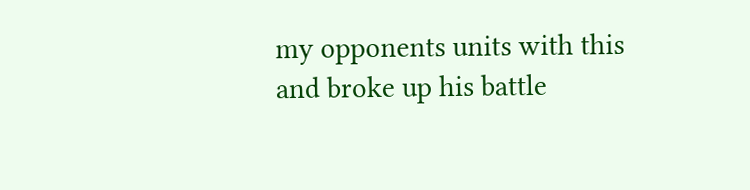my opponents units with this and broke up his battle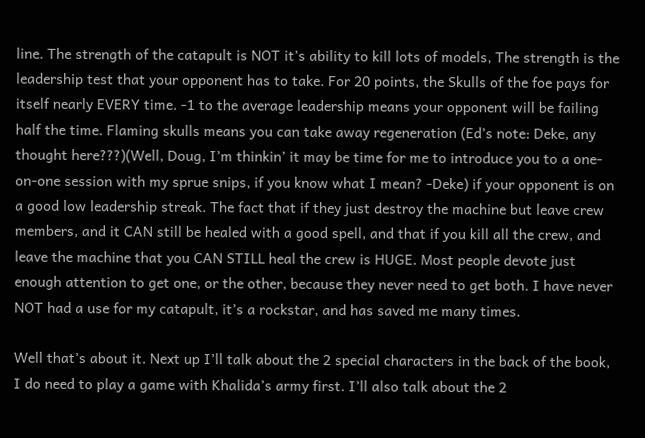line. The strength of the catapult is NOT it’s ability to kill lots of models, The strength is the leadership test that your opponent has to take. For 20 points, the Skulls of the foe pays for itself nearly EVERY time. -1 to the average leadership means your opponent will be failing half the time. Flaming skulls means you can take away regeneration (Ed’s note: Deke, any thought here???)(Well, Doug, I’m thinkin’ it may be time for me to introduce you to a one-on-one session with my sprue snips, if you know what I mean? -Deke) if your opponent is on a good low leadership streak. The fact that if they just destroy the machine but leave crew members, and it CAN still be healed with a good spell, and that if you kill all the crew, and leave the machine that you CAN STILL heal the crew is HUGE. Most people devote just enough attention to get one, or the other, because they never need to get both. I have never NOT had a use for my catapult, it’s a rockstar, and has saved me many times.

Well that’s about it. Next up I’ll talk about the 2 special characters in the back of the book, I do need to play a game with Khalida’s army first. I’ll also talk about the 2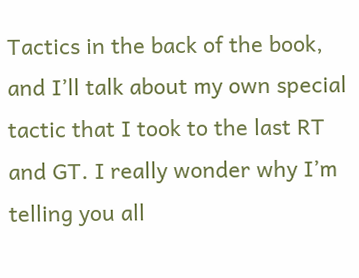Tactics in the back of the book, and I’ll talk about my own special tactic that I took to the last RT and GT. I really wonder why I’m telling you all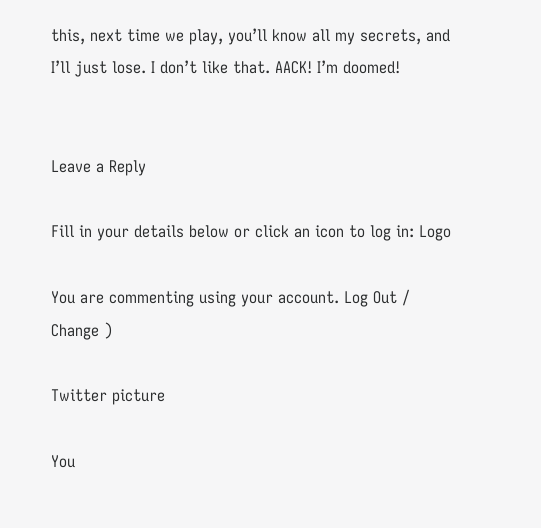this, next time we play, you’ll know all my secrets, and I’ll just lose. I don’t like that. AACK! I’m doomed!


Leave a Reply

Fill in your details below or click an icon to log in: Logo

You are commenting using your account. Log Out / Change )

Twitter picture

You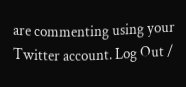are commenting using your Twitter account. Log Out /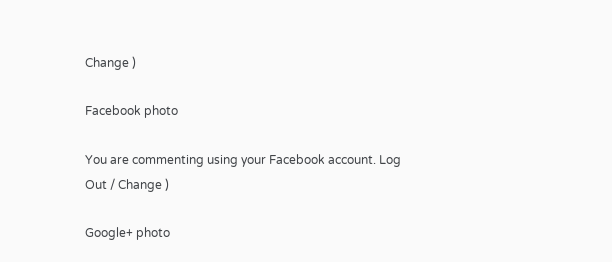Change )

Facebook photo

You are commenting using your Facebook account. Log Out / Change )

Google+ photo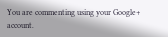You are commenting using your Google+ account.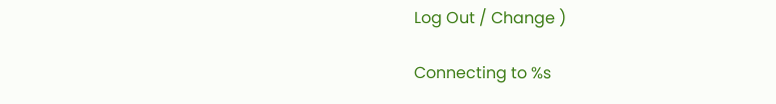Log Out / Change )

Connecting to %s